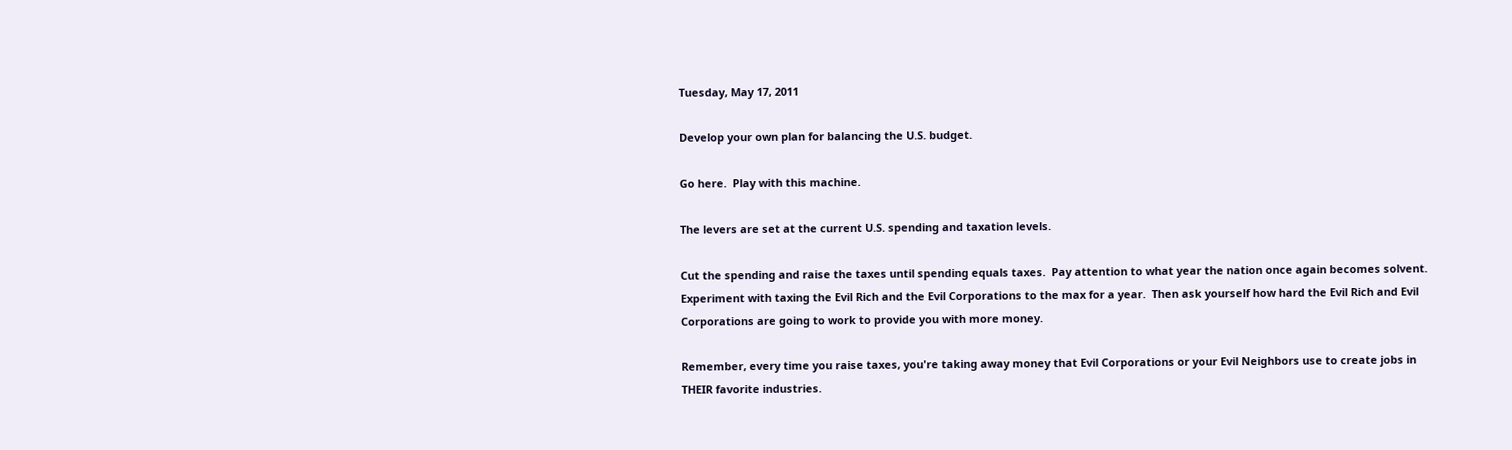Tuesday, May 17, 2011

Develop your own plan for balancing the U.S. budget.

Go here.  Play with this machine.

The levers are set at the current U.S. spending and taxation levels.

Cut the spending and raise the taxes until spending equals taxes.  Pay attention to what year the nation once again becomes solvent.  Experiment with taxing the Evil Rich and the Evil Corporations to the max for a year.  Then ask yourself how hard the Evil Rich and Evil Corporations are going to work to provide you with more money.

Remember, every time you raise taxes, you're taking away money that Evil Corporations or your Evil Neighbors use to create jobs in THEIR favorite industries.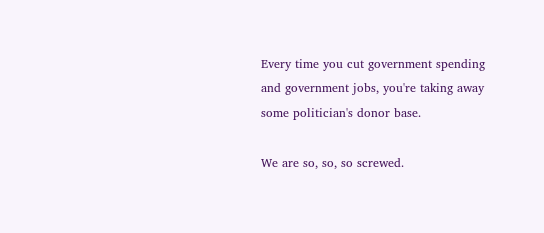Every time you cut government spending and government jobs, you're taking away some politician's donor base.

We are so, so, so screwed.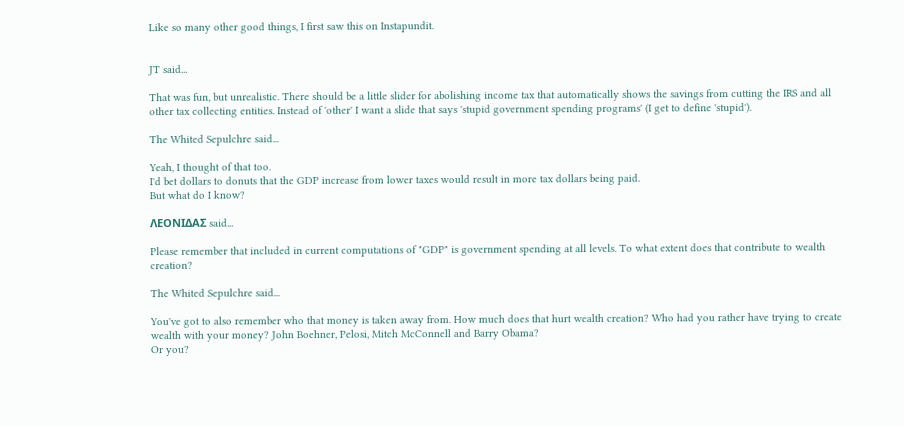Like so many other good things, I first saw this on Instapundit.


JT said...

That was fun, but unrealistic. There should be a little slider for abolishing income tax that automatically shows the savings from cutting the IRS and all other tax collecting entities. Instead of 'other' I want a slide that says 'stupid government spending programs' (I get to define 'stupid').

The Whited Sepulchre said...

Yeah, I thought of that too.
I'd bet dollars to donuts that the GDP increase from lower taxes would result in more tax dollars being paid.
But what do I know?

ΛΕΟΝΙΔΑΣ said...

Please remember that included in current computations of "GDP" is government spending at all levels. To what extent does that contribute to wealth creation?

The Whited Sepulchre said...

You've got to also remember who that money is taken away from. How much does that hurt wealth creation? Who had you rather have trying to create wealth with your money? John Boehner, Pelosi, Mitch McConnell and Barry Obama?
Or you?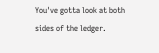You've gotta look at both sides of the ledger.